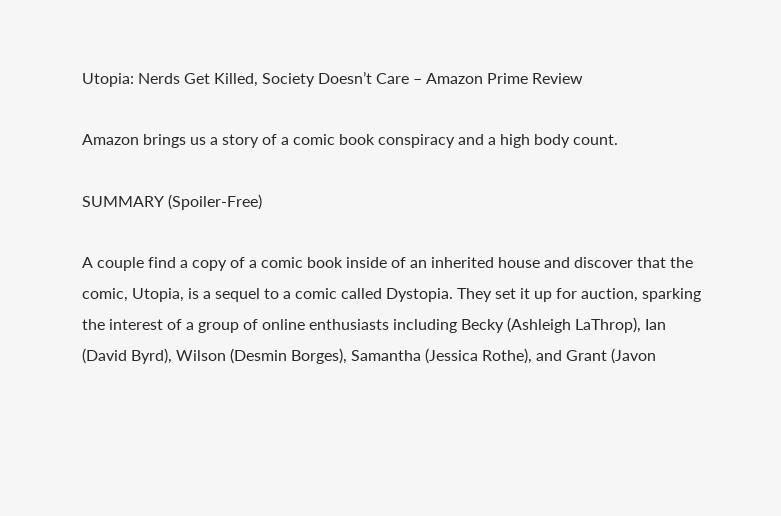Utopia: Nerds Get Killed, Society Doesn’t Care – Amazon Prime Review

Amazon brings us a story of a comic book conspiracy and a high body count.

SUMMARY (Spoiler-Free)

A couple find a copy of a comic book inside of an inherited house and discover that the comic, Utopia, is a sequel to a comic called Dystopia. They set it up for auction, sparking the interest of a group of online enthusiasts including Becky (Ashleigh LaThrop), Ian (David Byrd), Wilson (Desmin Borges), Samantha (Jessica Rothe), and Grant (Javon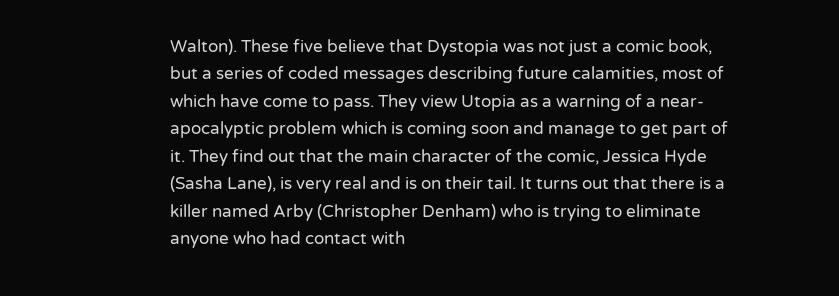Walton). These five believe that Dystopia was not just a comic book, but a series of coded messages describing future calamities, most of which have come to pass. They view Utopia as a warning of a near-apocalyptic problem which is coming soon and manage to get part of it. They find out that the main character of the comic, Jessica Hyde (Sasha Lane), is very real and is on their tail. It turns out that there is a killer named Arby (Christopher Denham) who is trying to eliminate anyone who had contact with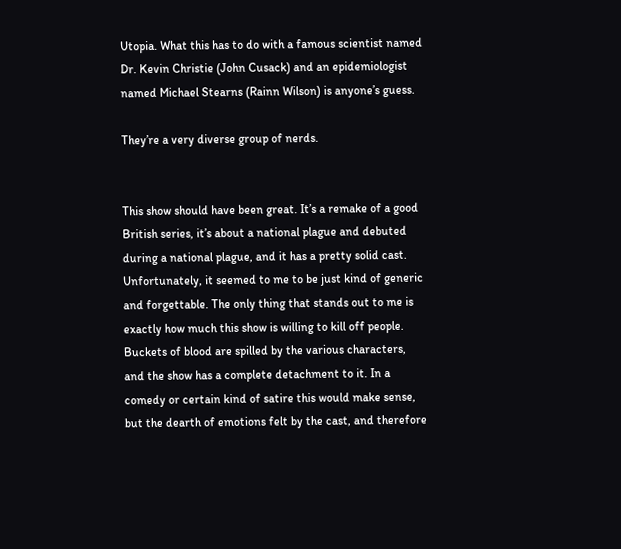Utopia. What this has to do with a famous scientist named Dr. Kevin Christie (John Cusack) and an epidemiologist named Michael Stearns (Rainn Wilson) is anyone’s guess.

They’re a very diverse group of nerds.


This show should have been great. It’s a remake of a good British series, it’s about a national plague and debuted during a national plague, and it has a pretty solid cast. Unfortunately, it seemed to me to be just kind of generic and forgettable. The only thing that stands out to me is exactly how much this show is willing to kill off people. Buckets of blood are spilled by the various characters, and the show has a complete detachment to it. In a comedy or certain kind of satire this would make sense, but the dearth of emotions felt by the cast, and therefore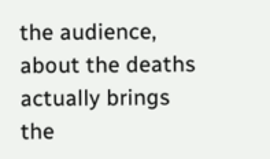the audience, about the deaths actually brings the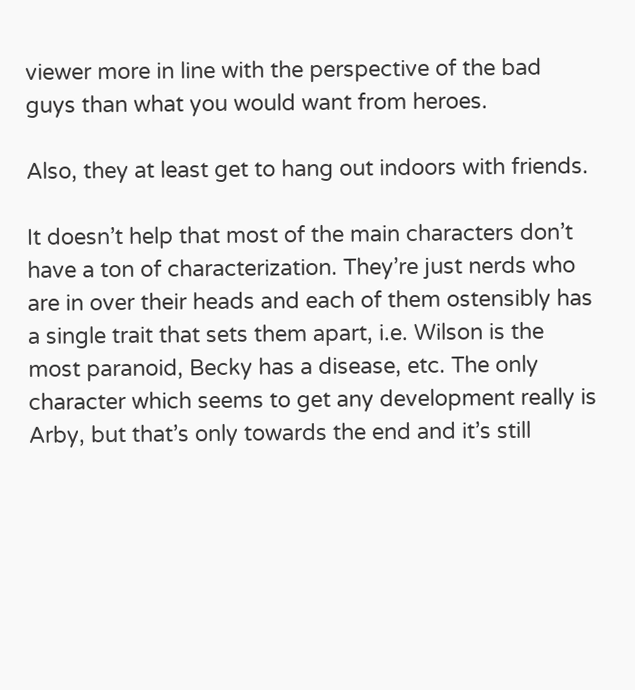viewer more in line with the perspective of the bad guys than what you would want from heroes.

Also, they at least get to hang out indoors with friends.

It doesn’t help that most of the main characters don’t have a ton of characterization. They’re just nerds who are in over their heads and each of them ostensibly has a single trait that sets them apart, i.e. Wilson is the most paranoid, Becky has a disease, etc. The only character which seems to get any development really is Arby, but that’s only towards the end and it’s still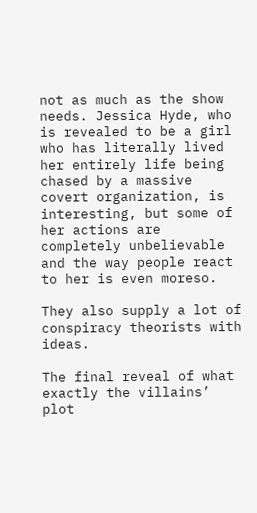not as much as the show needs. Jessica Hyde, who is revealed to be a girl who has literally lived her entirely life being chased by a massive covert organization, is interesting, but some of her actions are completely unbelievable and the way people react to her is even moreso.

They also supply a lot of conspiracy theorists with ideas.

The final reveal of what exactly the villains’ plot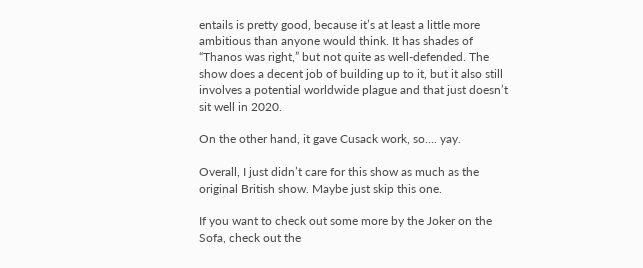entails is pretty good, because it’s at least a little more ambitious than anyone would think. It has shades of “Thanos was right,” but not quite as well-defended. The show does a decent job of building up to it, but it also still involves a potential worldwide plague and that just doesn’t sit well in 2020.

On the other hand, it gave Cusack work, so…. yay.

Overall, I just didn’t care for this show as much as the original British show. Maybe just skip this one.

If you want to check out some more by the Joker on the Sofa, check out the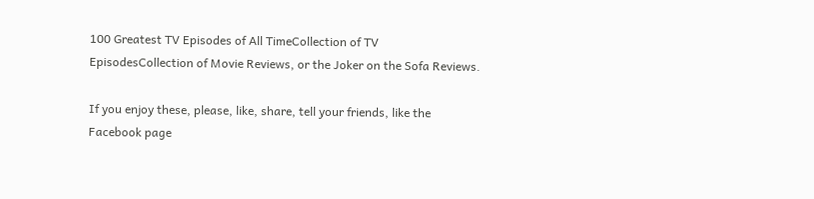100 Greatest TV Episodes of All TimeCollection of TV EpisodesCollection of Movie Reviews, or the Joker on the Sofa Reviews.

If you enjoy these, please, like, share, tell your friends, like the Facebook page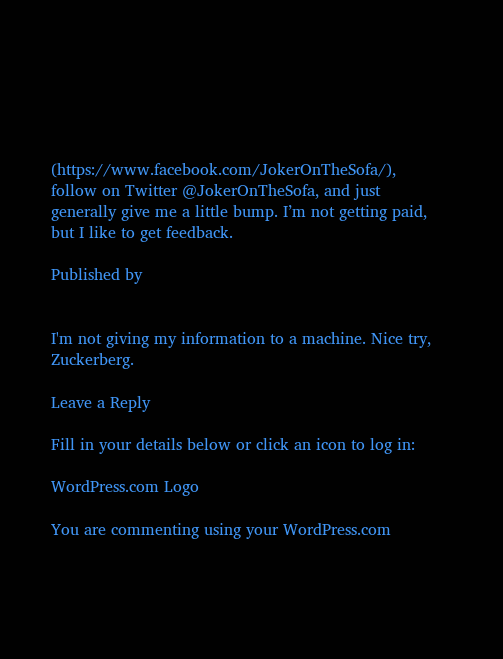(https://www.facebook.com/JokerOnTheSofa/), follow on Twitter @JokerOnTheSofa, and just generally give me a little bump. I’m not getting paid, but I like to get feedback.

Published by


I'm not giving my information to a machine. Nice try, Zuckerberg.

Leave a Reply

Fill in your details below or click an icon to log in:

WordPress.com Logo

You are commenting using your WordPress.com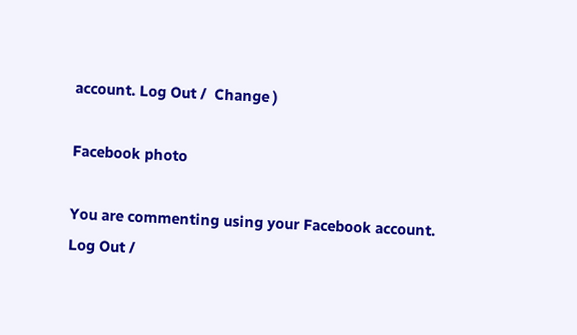account. Log Out /  Change )

Facebook photo

You are commenting using your Facebook account. Log Out /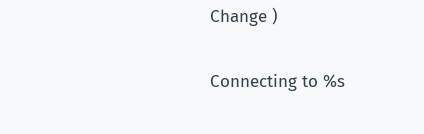Change )

Connecting to %s